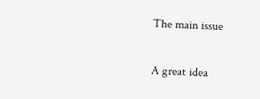The main issue

A great idea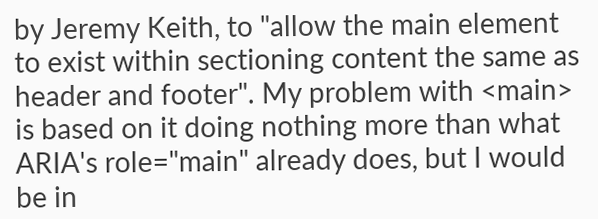by Jeremy Keith, to "allow the main element to exist within sectioning content the same as header and footer". My problem with <main> is based on it doing nothing more than what ARIA's role="main" already does, but I would be in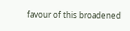favour of this broadened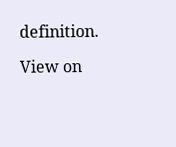definition.

View on